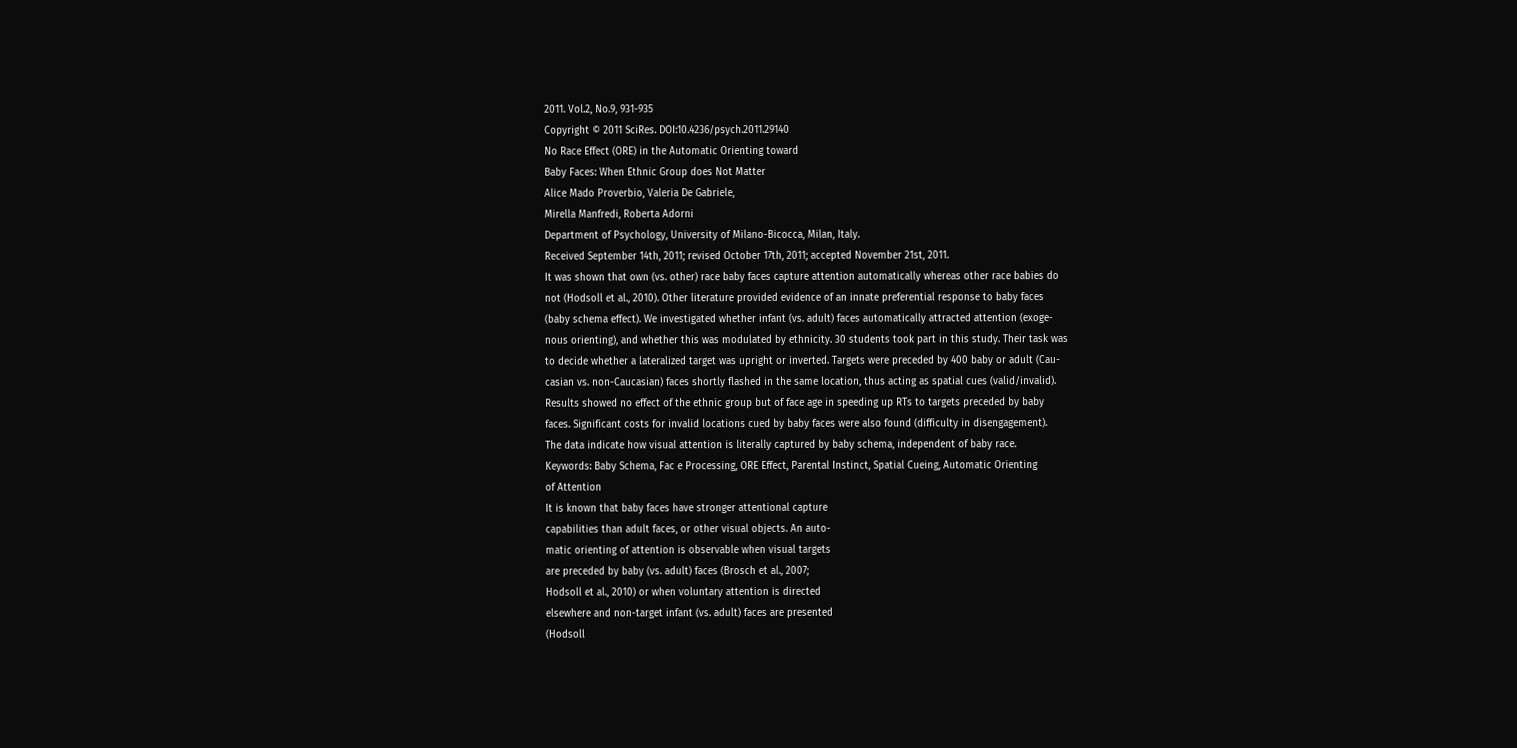2011. Vol.2, No.9, 931-935
Copyright © 2011 SciRes. DOI:10.4236/psych.2011.29140
No Race Effect (ORE) in the Automatic Orienting toward
Baby Faces: When Ethnic Group does Not Matter
Alice Mado Proverbio, Valeria De Gabriele,
Mirella Manfredi, Roberta Adorni
Department of Psychology, University of Milano-Bicocca, Milan, Italy.
Received September 14th, 2011; revised October 17th, 2011; accepted November 21st, 2011.
It was shown that own (vs. other) race baby faces capture attention automatically whereas other race babies do
not (Hodsoll et al., 2010). Other literature provided evidence of an innate preferential response to baby faces
(baby schema effect). We investigated whether infant (vs. adult) faces automatically attracted attention (exoge-
nous orienting), and whether this was modulated by ethnicity. 30 students took part in this study. Their task was
to decide whether a lateralized target was upright or inverted. Targets were preceded by 400 baby or adult (Cau-
casian vs. non-Caucasian) faces shortly flashed in the same location, thus acting as spatial cues (valid/invalid).
Results showed no effect of the ethnic group but of face age in speeding up RTs to targets preceded by baby
faces. Significant costs for invalid locations cued by baby faces were also found (difficulty in disengagement).
The data indicate how visual attention is literally captured by baby schema, independent of baby race.
Keywords: Baby Schema, Fac e Processing, ORE Effect, Parental Instinct, Spatial Cueing, Automatic Orienting
of Attention
It is known that baby faces have stronger attentional capture
capabilities than adult faces, or other visual objects. An auto-
matic orienting of attention is observable when visual targets
are preceded by baby (vs. adult) faces (Brosch et al., 2007;
Hodsoll et al., 2010) or when voluntary attention is directed
elsewhere and non-target infant (vs. adult) faces are presented
(Hodsoll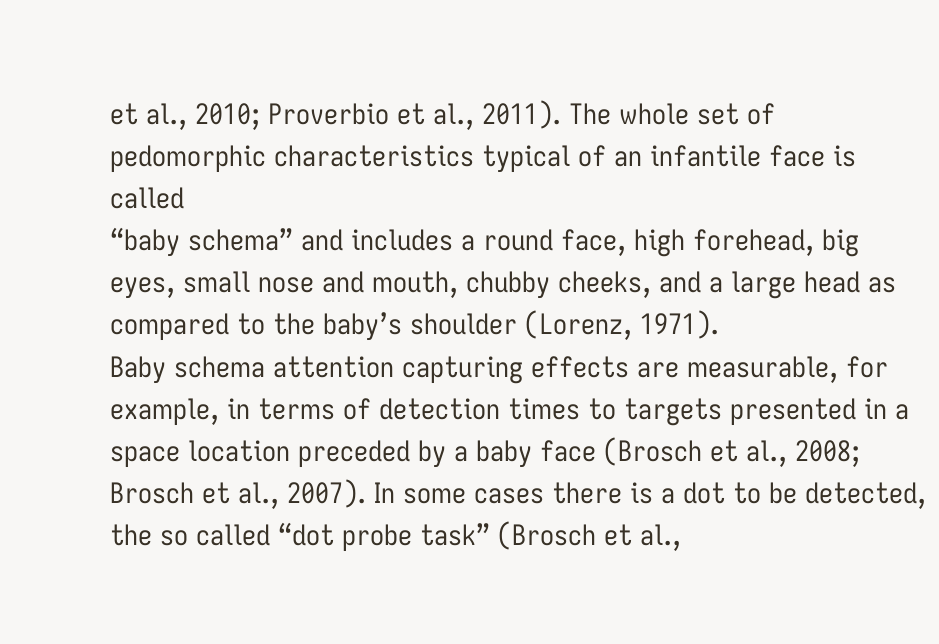et al., 2010; Proverbio et al., 2011). The whole set of
pedomorphic characteristics typical of an infantile face is called
“baby schema” and includes a round face, high forehead, big
eyes, small nose and mouth, chubby cheeks, and a large head as
compared to the baby’s shoulder (Lorenz, 1971).
Baby schema attention capturing effects are measurable, for
example, in terms of detection times to targets presented in a
space location preceded by a baby face (Brosch et al., 2008;
Brosch et al., 2007). In some cases there is a dot to be detected,
the so called “dot probe task” (Brosch et al.,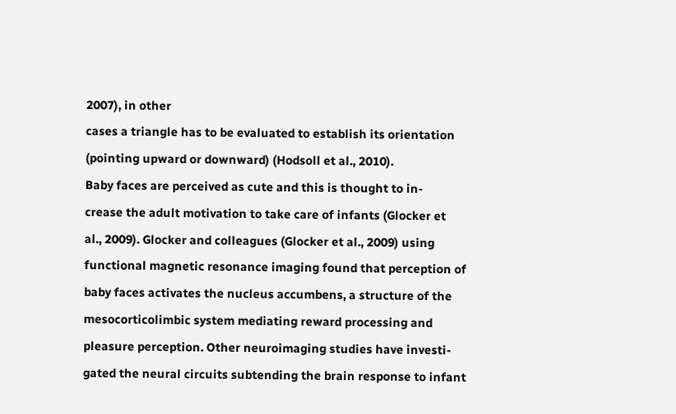2007), in other
cases a triangle has to be evaluated to establish its orientation
(pointing upward or downward) (Hodsoll et al., 2010).
Baby faces are perceived as cute and this is thought to in-
crease the adult motivation to take care of infants (Glocker et
al., 2009). Glocker and colleagues (Glocker et al., 2009) using
functional magnetic resonance imaging found that perception of
baby faces activates the nucleus accumbens, a structure of the
mesocorticolimbic system mediating reward processing and
pleasure perception. Other neuroimaging studies have investi-
gated the neural circuits subtending the brain response to infant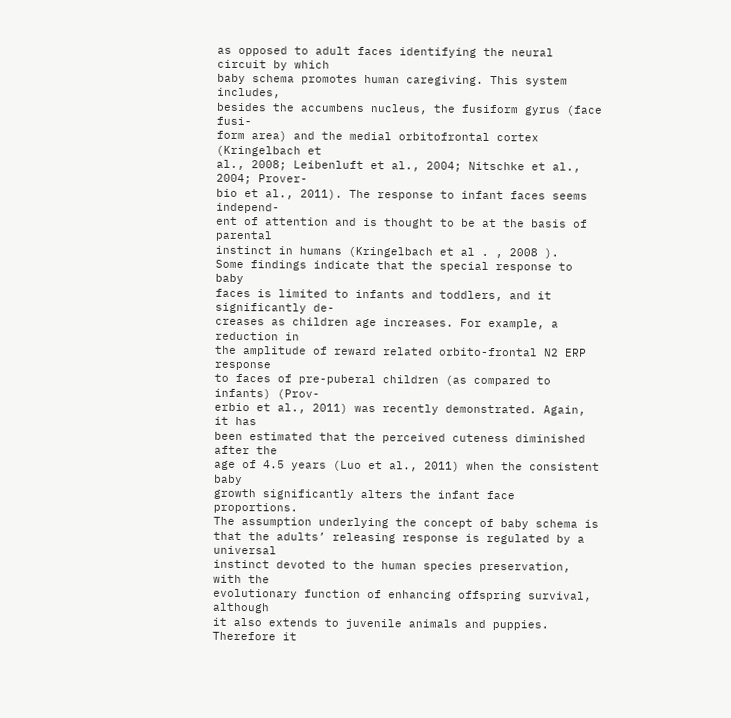as opposed to adult faces identifying the neural circuit by which
baby schema promotes human caregiving. This system includes,
besides the accumbens nucleus, the fusiform gyrus (face fusi-
form area) and the medial orbitofrontal cortex (Kringelbach et
al., 2008; Leibenluft et al., 2004; Nitschke et al., 2004; Prover-
bio et al., 2011). The response to infant faces seems independ-
ent of attention and is thought to be at the basis of parental
instinct in humans (Kringelbach et al . , 2008 ).
Some findings indicate that the special response to baby
faces is limited to infants and toddlers, and it significantly de-
creases as children age increases. For example, a reduction in
the amplitude of reward related orbito-frontal N2 ERP response
to faces of pre-puberal children (as compared to infants) (Prov-
erbio et al., 2011) was recently demonstrated. Again, it has
been estimated that the perceived cuteness diminished after the
age of 4.5 years (Luo et al., 2011) when the consistent baby
growth significantly alters the infant face proportions.
The assumption underlying the concept of baby schema is
that the adults’ releasing response is regulated by a universal
instinct devoted to the human species preservation, with the
evolutionary function of enhancing offspring survival, although
it also extends to juvenile animals and puppies. Therefore it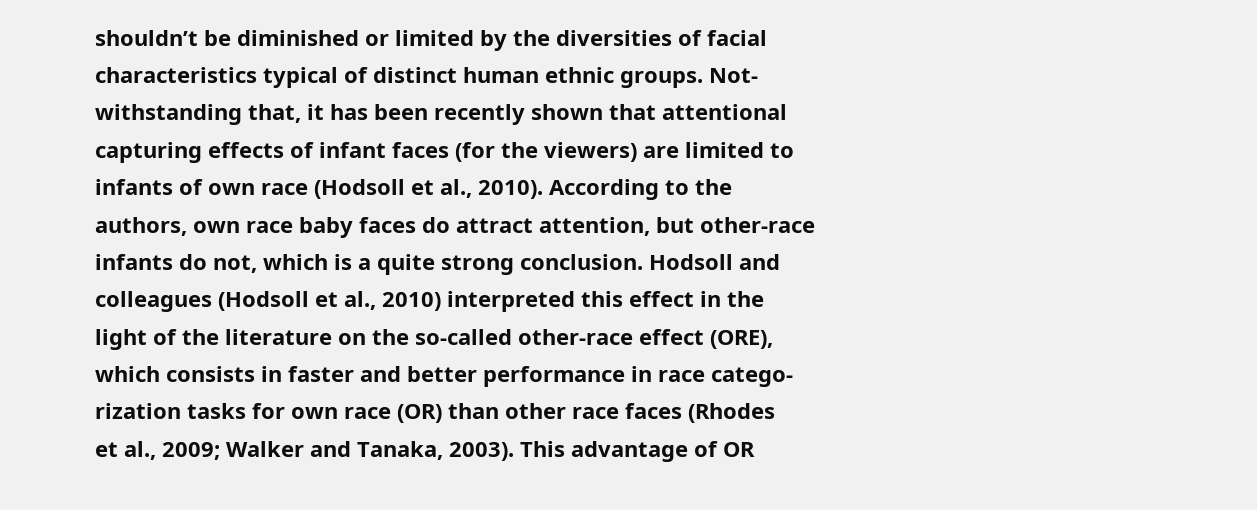shouldn’t be diminished or limited by the diversities of facial
characteristics typical of distinct human ethnic groups. Not-
withstanding that, it has been recently shown that attentional
capturing effects of infant faces (for the viewers) are limited to
infants of own race (Hodsoll et al., 2010). According to the
authors, own race baby faces do attract attention, but other-race
infants do not, which is a quite strong conclusion. Hodsoll and
colleagues (Hodsoll et al., 2010) interpreted this effect in the
light of the literature on the so-called other-race effect (ORE),
which consists in faster and better performance in race catego-
rization tasks for own race (OR) than other race faces (Rhodes
et al., 2009; Walker and Tanaka, 2003). This advantage of OR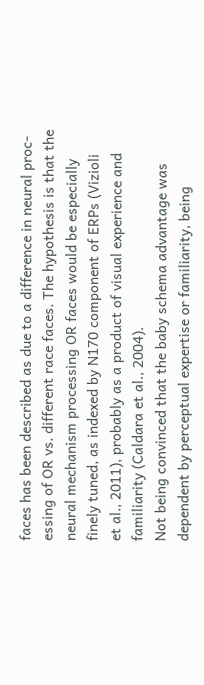faces has been described as due to a difference in neural proc-
essing of OR vs. different race faces. The hypothesis is that the
neural mechanism processing OR faces would be especially
finely tuned, as indexed by N170 component of ERPs (Vizioli
et al., 2011), probably as a product of visual experience and
familiarity (Caldara et al., 2004).
Not being convinced that the baby schema advantage was
dependent by perceptual expertise or familiarity, being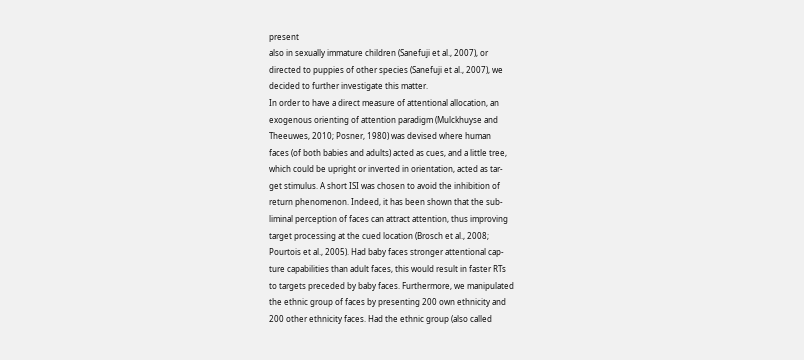present
also in sexually immature children (Sanefuji et al., 2007), or
directed to puppies of other species (Sanefuji et al., 2007), we
decided to further investigate this matter.
In order to have a direct measure of attentional allocation, an
exogenous orienting of attention paradigm (Mulckhuyse and
Theeuwes, 2010; Posner, 1980) was devised where human
faces (of both babies and adults) acted as cues, and a little tree,
which could be upright or inverted in orientation, acted as tar-
get stimulus. A short ISI was chosen to avoid the inhibition of
return phenomenon. Indeed, it has been shown that the sub-
liminal perception of faces can attract attention, thus improving
target processing at the cued location (Brosch et al., 2008;
Pourtois et al., 2005). Had baby faces stronger attentional cap-
ture capabilities than adult faces, this would result in faster RTs
to targets preceded by baby faces. Furthermore, we manipulated
the ethnic group of faces by presenting 200 own ethnicity and
200 other ethnicity faces. Had the ethnic group (also called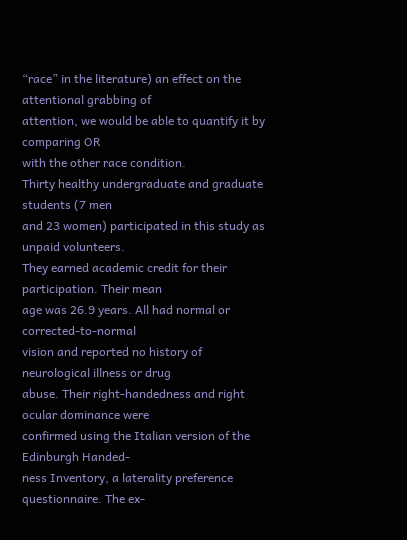“race” in the literature) an effect on the attentional grabbing of
attention, we would be able to quantify it by comparing OR
with the other race condition.
Thirty healthy undergraduate and graduate students (7 men
and 23 women) participated in this study as unpaid volunteers.
They earned academic credit for their participation. Their mean
age was 26.9 years. All had normal or corrected-to-normal
vision and reported no history of neurological illness or drug
abuse. Their right-handedness and right ocular dominance were
confirmed using the Italian version of the Edinburgh Handed-
ness Inventory, a laterality preference questionnaire. The ex-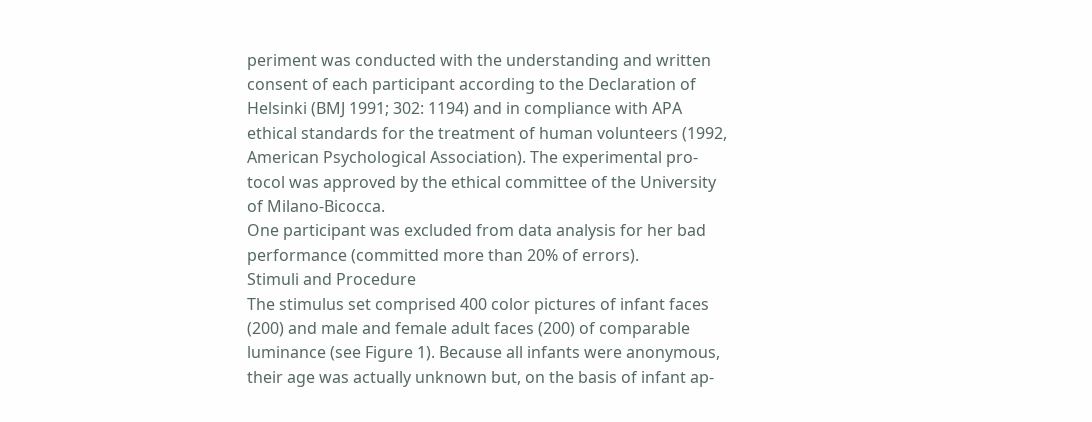periment was conducted with the understanding and written
consent of each participant according to the Declaration of
Helsinki (BMJ 1991; 302: 1194) and in compliance with APA
ethical standards for the treatment of human volunteers (1992,
American Psychological Association). The experimental pro-
tocol was approved by the ethical committee of the University
of Milano-Bicocca.
One participant was excluded from data analysis for her bad
performance (committed more than 20% of errors).
Stimuli and Procedure
The stimulus set comprised 400 color pictures of infant faces
(200) and male and female adult faces (200) of comparable
luminance (see Figure 1). Because all infants were anonymous,
their age was actually unknown but, on the basis of infant ap-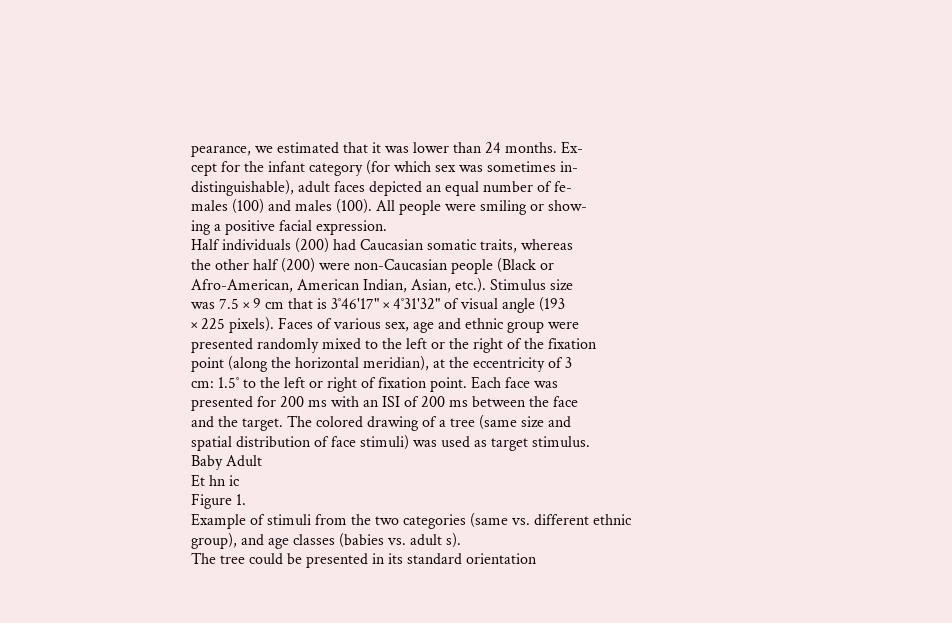pearance, we estimated that it was lower than 24 months. Ex-
cept for the infant category (for which sex was sometimes in-
distinguishable), adult faces depicted an equal number of fe-
males (100) and males (100). All people were smiling or show-
ing a positive facial expression.
Half individuals (200) had Caucasian somatic traits, whereas
the other half (200) were non-Caucasian people (Black or
Afro-American, American Indian, Asian, etc.). Stimulus size
was 7.5 × 9 cm that is 3˚46'17" × 4˚31'32" of visual angle (193
× 225 pixels). Faces of various sex, age and ethnic group were
presented randomly mixed to the left or the right of the fixation
point (along the horizontal meridian), at the eccentricity of 3
cm: 1.5˚ to the left or right of fixation point. Each face was
presented for 200 ms with an ISI of 200 ms between the face
and the target. The colored drawing of a tree (same size and
spatial distribution of face stimuli) was used as target stimulus.
Baby Adult
Et hn ic
Figure 1.
Example of stimuli from the two categories (same vs. different ethnic
group), and age classes (babies vs. adult s).
The tree could be presented in its standard orientation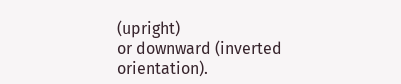(upright)
or downward (inverted orientation).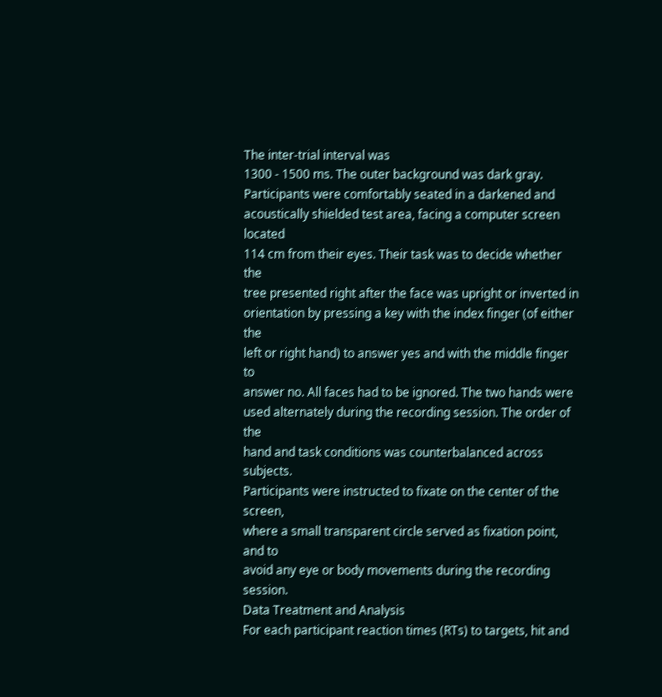The inter-trial interval was
1300 - 1500 ms. The outer background was dark gray.
Participants were comfortably seated in a darkened and
acoustically shielded test area, facing a computer screen located
114 cm from their eyes. Their task was to decide whether the
tree presented right after the face was upright or inverted in
orientation by pressing a key with the index finger (of either the
left or right hand) to answer yes and with the middle finger to
answer no. All faces had to be ignored. The two hands were
used alternately during the recording session. The order of the
hand and task conditions was counterbalanced across subjects.
Participants were instructed to fixate on the center of the screen,
where a small transparent circle served as fixation point, and to
avoid any eye or body movements during the recording session.
Data Treatment and Analysis
For each participant reaction times (RTs) to targets, hit and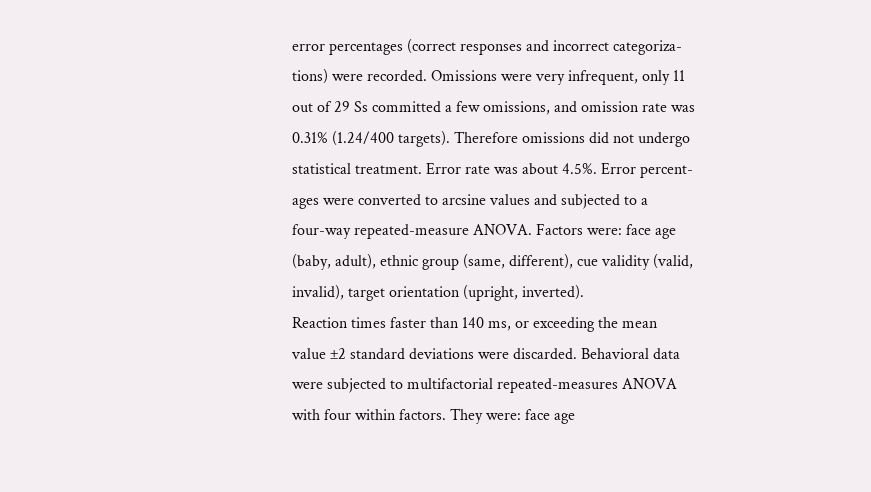error percentages (correct responses and incorrect categoriza-
tions) were recorded. Omissions were very infrequent, only 11
out of 29 Ss committed a few omissions, and omission rate was
0.31% (1.24/400 targets). Therefore omissions did not undergo
statistical treatment. Error rate was about 4.5%. Error percent-
ages were converted to arcsine values and subjected to a
four-way repeated-measure ANOVA. Factors were: face age
(baby, adult), ethnic group (same, different), cue validity (valid,
invalid), target orientation (upright, inverted).
Reaction times faster than 140 ms, or exceeding the mean
value ±2 standard deviations were discarded. Behavioral data
were subjected to multifactorial repeated-measures ANOVA
with four within factors. They were: face age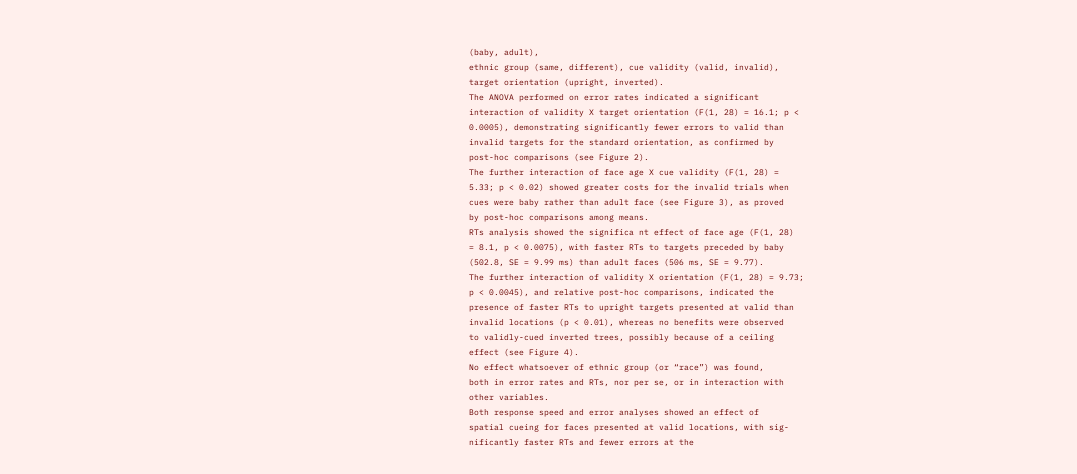(baby, adult),
ethnic group (same, different), cue validity (valid, invalid),
target orientation (upright, inverted).
The ANOVA performed on error rates indicated a significant
interaction of validity X target orientation (F(1, 28) = 16.1; p <
0.0005), demonstrating significantly fewer errors to valid than
invalid targets for the standard orientation, as confirmed by
post-hoc comparisons (see Figure 2).
The further interaction of face age X cue validity (F(1, 28) =
5.33; p < 0.02) showed greater costs for the invalid trials when
cues were baby rather than adult face (see Figure 3), as proved
by post-hoc comparisons among means.
RTs analysis showed the significa nt effect of face age (F(1, 28)
= 8.1, p < 0.0075), with faster RTs to targets preceded by baby
(502.8, SE = 9.99 ms) than adult faces (506 ms, SE = 9.77).
The further interaction of validity X orientation (F(1, 28) = 9.73;
p < 0.0045), and relative post-hoc comparisons, indicated the
presence of faster RTs to upright targets presented at valid than
invalid locations (p < 0.01), whereas no benefits were observed
to validly-cued inverted trees, possibly because of a ceiling
effect (see Figure 4).
No effect whatsoever of ethnic group (or “race”) was found,
both in error rates and RTs, nor per se, or in interaction with
other variables.
Both response speed and error analyses showed an effect of
spatial cueing for faces presented at valid locations, with sig-
nificantly faster RTs and fewer errors at the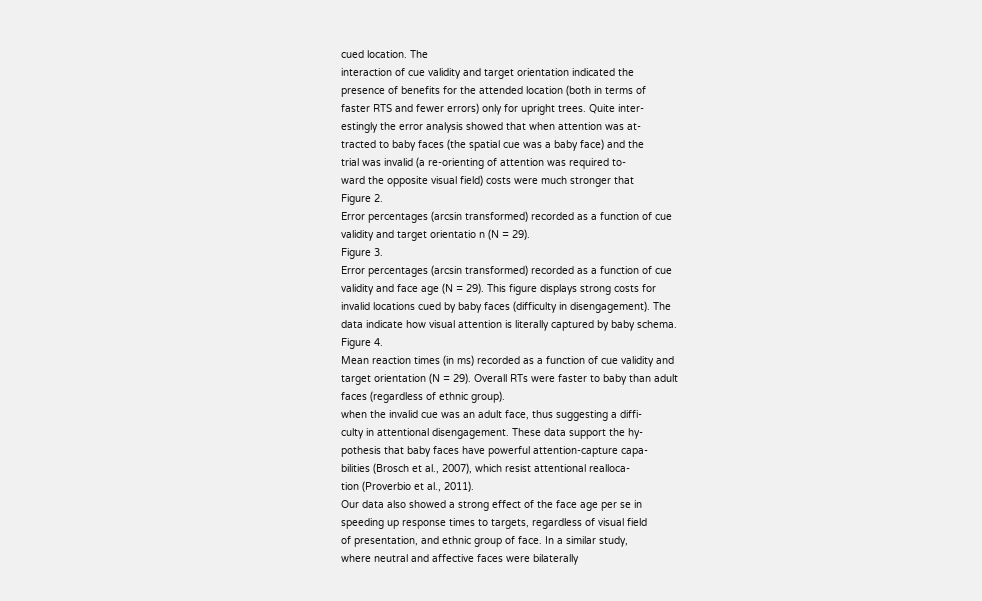cued location. The
interaction of cue validity and target orientation indicated the
presence of benefits for the attended location (both in terms of
faster RTS and fewer errors) only for upright trees. Quite inter-
estingly the error analysis showed that when attention was at-
tracted to baby faces (the spatial cue was a baby face) and the
trial was invalid (a re-orienting of attention was required to-
ward the opposite visual field) costs were much stronger that
Figure 2.
Error percentages (arcsin transformed) recorded as a function of cue
validity and target orientatio n (N = 29).
Figure 3.
Error percentages (arcsin transformed) recorded as a function of cue
validity and face age (N = 29). This figure displays strong costs for
invalid locations cued by baby faces (difficulty in disengagement). The
data indicate how visual attention is literally captured by baby schema.
Figure 4.
Mean reaction times (in ms) recorded as a function of cue validity and
target orientation (N = 29). Overall RTs were faster to baby than adult
faces (regardless of ethnic group).
when the invalid cue was an adult face, thus suggesting a diffi-
culty in attentional disengagement. These data support the hy-
pothesis that baby faces have powerful attention-capture capa-
bilities (Brosch et al., 2007), which resist attentional realloca-
tion (Proverbio et al., 2011).
Our data also showed a strong effect of the face age per se in
speeding up response times to targets, regardless of visual field
of presentation, and ethnic group of face. In a similar study,
where neutral and affective faces were bilaterally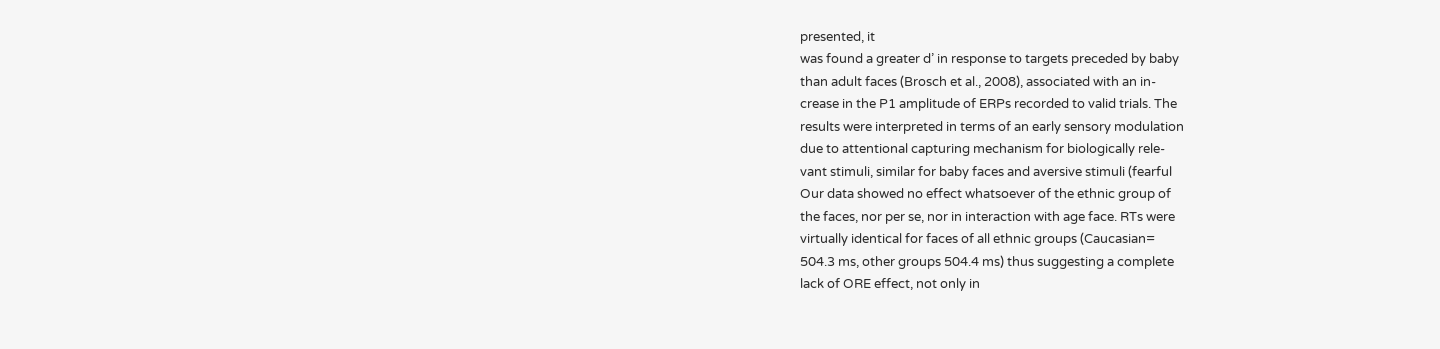presented, it
was found a greater d’ in response to targets preceded by baby
than adult faces (Brosch et al., 2008), associated with an in-
crease in the P1 amplitude of ERPs recorded to valid trials. The
results were interpreted in terms of an early sensory modulation
due to attentional capturing mechanism for biologically rele-
vant stimuli, similar for baby faces and aversive stimuli (fearful
Our data showed no effect whatsoever of the ethnic group of
the faces, nor per se, nor in interaction with age face. RTs were
virtually identical for faces of all ethnic groups (Caucasian=
504.3 ms, other groups 504.4 ms) thus suggesting a complete
lack of ORE effect, not only in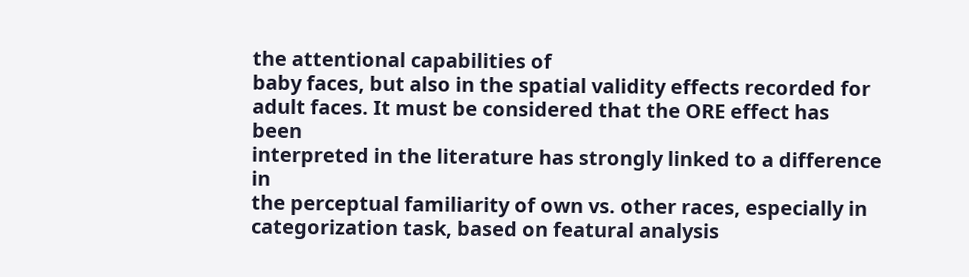the attentional capabilities of
baby faces, but also in the spatial validity effects recorded for
adult faces. It must be considered that the ORE effect has been
interpreted in the literature has strongly linked to a difference in
the perceptual familiarity of own vs. other races, especially in
categorization task, based on featural analysis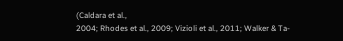(Caldara et al.,
2004; Rhodes et al., 2009; Vizioli et al., 2011; Walker & Ta-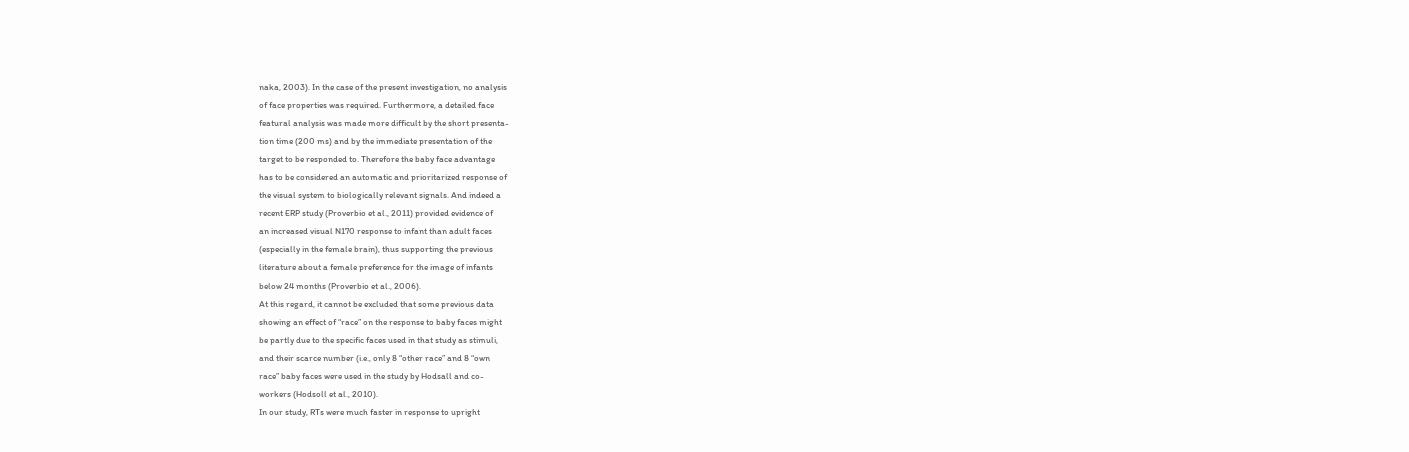naka, 2003). In the case of the present investigation, no analysis
of face properties was required. Furthermore, a detailed face
featural analysis was made more difficult by the short presenta-
tion time (200 ms) and by the immediate presentation of the
target to be responded to. Therefore the baby face advantage
has to be considered an automatic and prioritarized response of
the visual system to biologically relevant signals. And indeed a
recent ERP study (Proverbio et al., 2011) provided evidence of
an increased visual N170 response to infant than adult faces
(especially in the female brain), thus supporting the previous
literature about a female preference for the image of infants
below 24 months (Proverbio et al., 2006).
At this regard, it cannot be excluded that some previous data
showing an effect of “race” on the response to baby faces might
be partly due to the specific faces used in that study as stimuli,
and their scarce number (i.e., only 8 “other race” and 8 “own
race” baby faces were used in the study by Hodsall and co-
workers (Hodsoll et al., 2010).
In our study, RTs were much faster in response to upright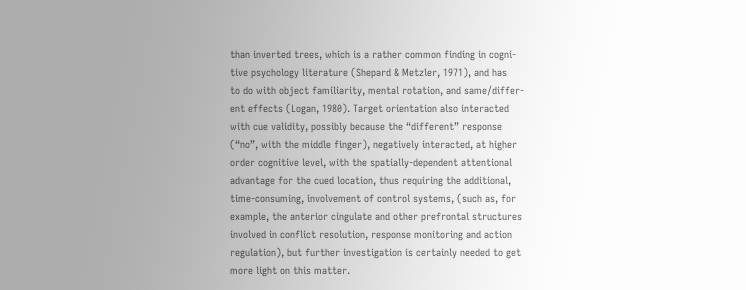than inverted trees, which is a rather common finding in cogni-
tive psychology literature (Shepard & Metzler, 1971), and has
to do with object familiarity, mental rotation, and same/differ-
ent effects (Logan, 1980). Target orientation also interacted
with cue validity, possibly because the “different” response
(“no”, with the middle finger), negatively interacted, at higher
order cognitive level, with the spatially-dependent attentional
advantage for the cued location, thus requiring the additional,
time-consuming, involvement of control systems, (such as, for
example, the anterior cingulate and other prefrontal structures
involved in conflict resolution, response monitoring and action
regulation), but further investigation is certainly needed to get
more light on this matter.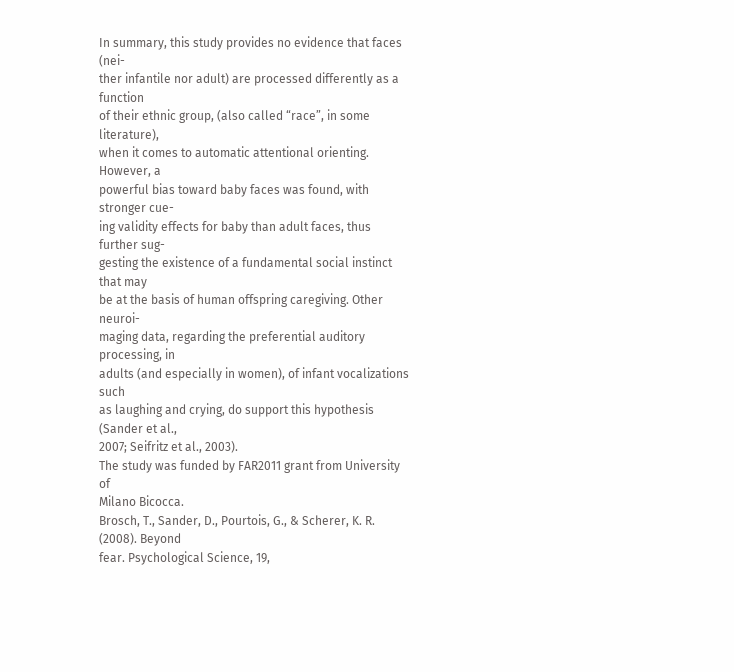In summary, this study provides no evidence that faces (nei-
ther infantile nor adult) are processed differently as a function
of their ethnic group, (also called “race”, in some literature),
when it comes to automatic attentional orienting. However, a
powerful bias toward baby faces was found, with stronger cue-
ing validity effects for baby than adult faces, thus further sug-
gesting the existence of a fundamental social instinct that may
be at the basis of human offspring caregiving. Other neuroi-
maging data, regarding the preferential auditory processing, in
adults (and especially in women), of infant vocalizations such
as laughing and crying, do support this hypothesis (Sander et al.,
2007; Seifritz et al., 2003).
The study was funded by FAR2011 grant from University of
Milano Bicocca.
Brosch, T., Sander, D., Pourtois, G., & Scherer, K. R. (2008). Beyond
fear. Psychological Science, 19,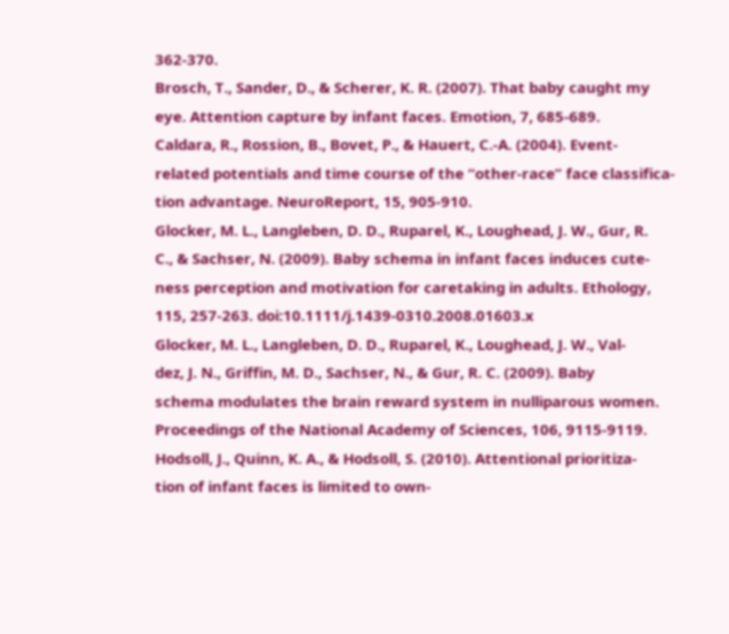362-370.
Brosch, T., Sander, D., & Scherer, K. R. (2007). That baby caught my
eye. Attention capture by infant faces. Emotion, 7, 685-689.
Caldara, R., Rossion, B., Bovet, P., & Hauert, C.-A. (2004). Event-
related potentials and time course of the “other-race” face classifica-
tion advantage. NeuroReport, 15, 905-910.
Glocker, M. L., Langleben, D. D., Ruparel, K., Loughead, J. W., Gur, R.
C., & Sachser, N. (2009). Baby schema in infant faces induces cute-
ness perception and motivation for caretaking in adults. Ethology,
115, 257-263. doi:10.1111/j.1439-0310.2008.01603.x
Glocker, M. L., Langleben, D. D., Ruparel, K., Loughead, J. W., Val-
dez, J. N., Griffin, M. D., Sachser, N., & Gur, R. C. (2009). Baby
schema modulates the brain reward system in nulliparous women.
Proceedings of the National Academy of Sciences, 106, 9115-9119.
Hodsoll, J., Quinn, K. A., & Hodsoll, S. (2010). Attentional prioritiza-
tion of infant faces is limited to own-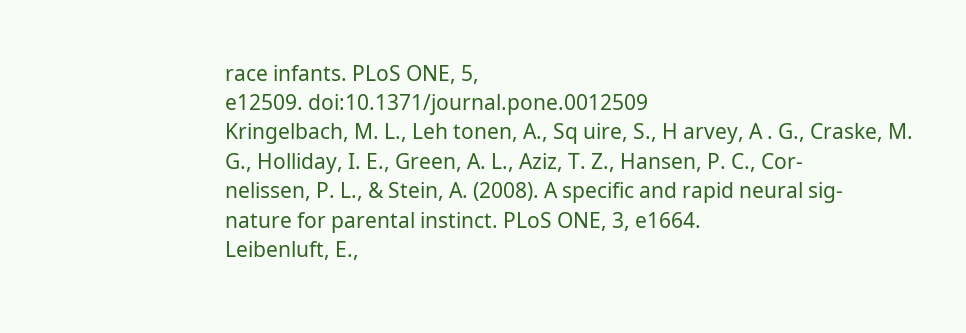race infants. PLoS ONE, 5,
e12509. doi:10.1371/journal.pone.0012509
Kringelbach, M. L., Leh tonen, A., Sq uire, S., H arvey, A . G., Craske, M.
G., Holliday, I. E., Green, A. L., Aziz, T. Z., Hansen, P. C., Cor-
nelissen, P. L., & Stein, A. (2008). A specific and rapid neural sig-
nature for parental instinct. PLoS ONE, 3, e1664.
Leibenluft, E.,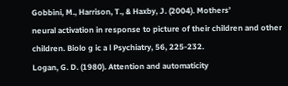Gobbini, M., Harrison, T., & Haxby, J. (2004). Mothers’
neural activation in response to picture of their children and other
children. Biolo g ic a l Psychiatry, 56, 225-232.
Logan, G. D. (1980). Attention and automaticity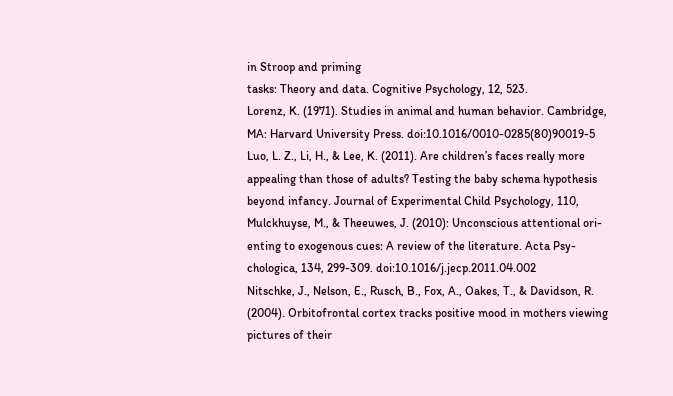in Stroop and priming
tasks: Theory and data. Cognitive Psychology, 12, 523.
Lorenz, K. (1971). Studies in animal and human behavior. Cambridge,
MA: Harvard University Press. doi:10.1016/0010-0285(80)90019-5
Luo, L. Z., Li, H., & Lee, K. (2011). Are children’s faces really more
appealing than those of adults? Testing the baby schema hypothesis
beyond infancy. Journal of Experimental Child Psychology, 110,
Mulckhuyse, M., & Theeuwes, J. (2010): Unconscious attentional ori-
enting to exogenous cues: A review of the literature. Acta Psy-
chologica, 134, 299-309. doi:10.1016/j.jecp.2011.04.002
Nitschke, J., Nelson, E., Rusch, B., Fox, A., Oakes, T., & Davidson, R.
(2004). Orbitofrontal cortex tracks positive mood in mothers viewing
pictures of their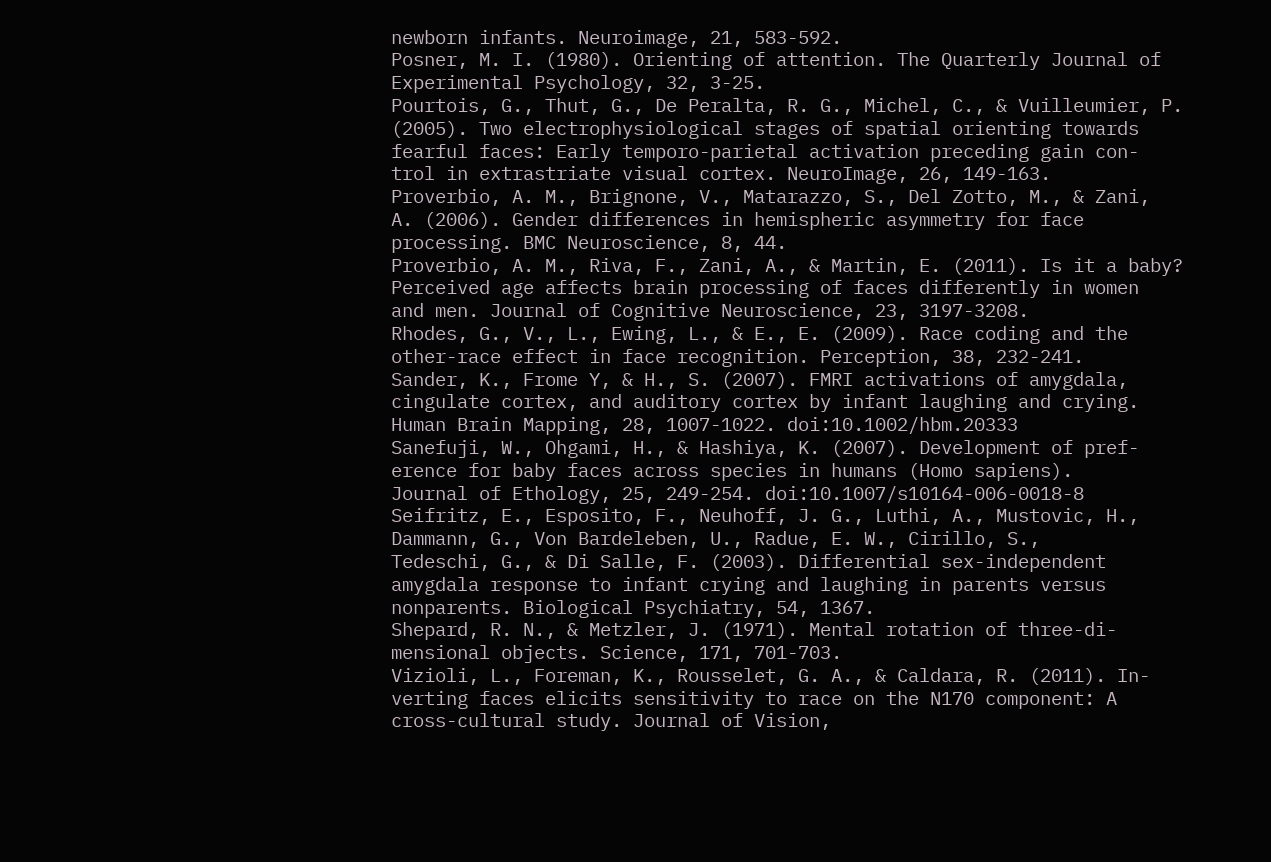newborn infants. Neuroimage, 21, 583-592.
Posner, M. I. (1980). Orienting of attention. The Quarterly Journal of
Experimental Psychology, 32, 3-25.
Pourtois, G., Thut, G., De Peralta, R. G., Michel, C., & Vuilleumier, P.
(2005). Two electrophysiological stages of spatial orienting towards
fearful faces: Early temporo-parietal activation preceding gain con-
trol in extrastriate visual cortex. NeuroImage, 26, 149-163.
Proverbio, A. M., Brignone, V., Matarazzo, S., Del Zotto, M., & Zani,
A. (2006). Gender differences in hemispheric asymmetry for face
processing. BMC Neuroscience, 8, 44.
Proverbio, A. M., Riva, F., Zani, A., & Martin, E. (2011). Is it a baby?
Perceived age affects brain processing of faces differently in women
and men. Journal of Cognitive Neuroscience, 23, 3197-3208.
Rhodes, G., V., L., Ewing, L., & E., E. (2009). Race coding and the
other-race effect in face recognition. Perception, 38, 232-241.
Sander, K., Frome Y, & H., S. (2007). FMRI activations of amygdala,
cingulate cortex, and auditory cortex by infant laughing and crying.
Human Brain Mapping, 28, 1007-1022. doi:10.1002/hbm.20333
Sanefuji, W., Ohgami, H., & Hashiya, K. (2007). Development of pref-
erence for baby faces across species in humans (Homo sapiens).
Journal of Ethology, 25, 249-254. doi:10.1007/s10164-006-0018-8
Seifritz, E., Esposito, F., Neuhoff, J. G., Luthi, A., Mustovic, H.,
Dammann, G., Von Bardeleben, U., Radue, E. W., Cirillo, S.,
Tedeschi, G., & Di Salle, F. (2003). Differential sex-independent
amygdala response to infant crying and laughing in parents versus
nonparents. Biological Psychiatry, 54, 1367.
Shepard, R. N., & Metzler, J. (1971). Mental rotation of three-di-
mensional objects. Science, 171, 701-703.
Vizioli, L., Foreman, K., Rousselet, G. A., & Caldara, R. (2011). In-
verting faces elicits sensitivity to race on the N170 component: A
cross-cultural study. Journal of Vision,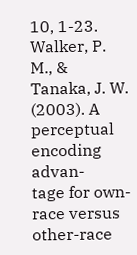10, 1-23.
Walker, P. M., & Tanaka, J. W. (2003). A perceptual encoding advan-
tage for own-race versus other-race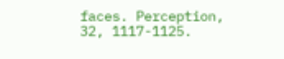faces. Perception, 32, 1117-1125.